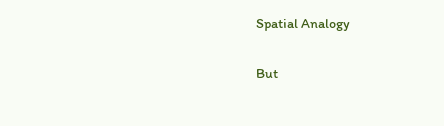Spatial Analogy

But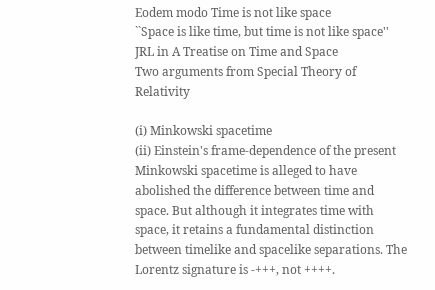Eodem modo Time is not like space
``Space is like time, but time is not like space'' JRL in A Treatise on Time and Space
Two arguments from Special Theory of Relativity

(i) Minkowski spacetime
(ii) Einstein's frame-dependence of the present
Minkowski spacetime is alleged to have abolished the difference between time and space. But although it integrates time with space, it retains a fundamental distinction between timelike and spacelike separations. The Lorentz signature is -+++, not ++++.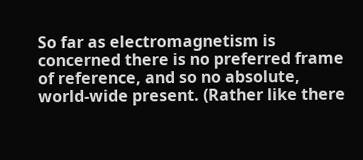So far as electromagnetism is concerned there is no preferred frame of reference, and so no absolute, world-wide present. (Rather like there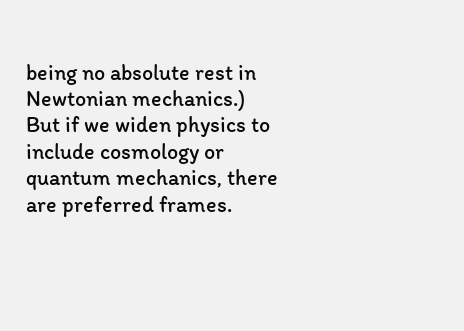being no absolute rest in Newtonian mechanics.) But if we widen physics to include cosmology or quantum mechanics, there are preferred frames.